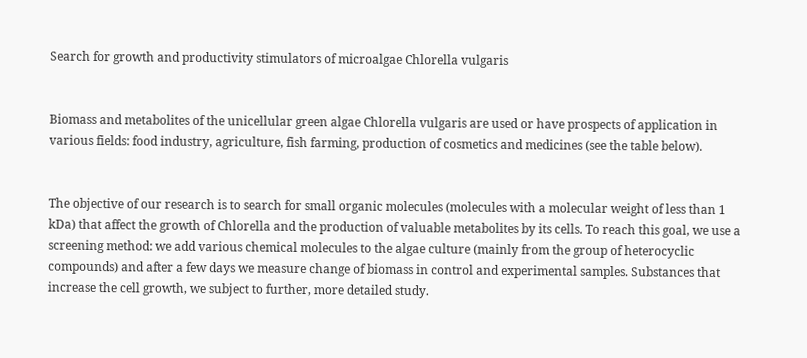Search for growth and productivity stimulators of microalgae Chlorella vulgaris


Biomass and metabolites of the unicellular green algae Chlorella vulgaris are used or have prospects of application in various fields: food industry, agriculture, fish farming, production of cosmetics and medicines (see the table below).


The objective of our research is to search for small organic molecules (molecules with a molecular weight of less than 1 kDa) that affect the growth of Chlorella and the production of valuable metabolites by its cells. To reach this goal, we use a screening method: we add various chemical molecules to the algae culture (mainly from the group of heterocyclic compounds) and after a few days we measure change of biomass in control and experimental samples. Substances that increase the cell growth, we subject to further, more detailed study.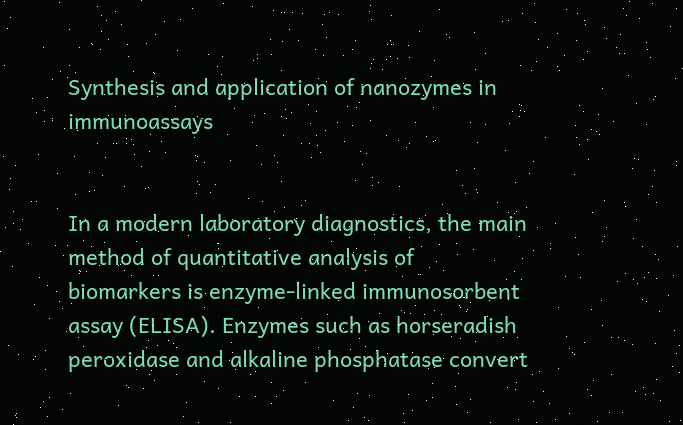Synthesis and application of nanozymes in immunoassays


In a modern laboratory diagnostics, the main method of quantitative analysis of biomarkers is enzyme-linked immunosorbent assay (ELISA). Enzymes such as horseradish peroxidase and alkaline phosphatase convert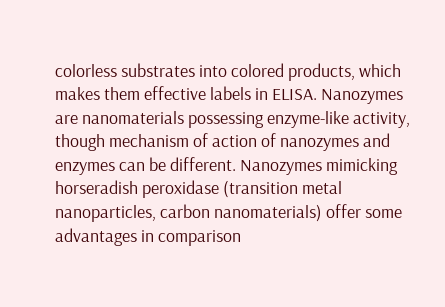colorless substrates into colored products, which makes them effective labels in ELISA. Nanozymes are nanomaterials possessing enzyme-like activity, though mechanism of action of nanozymes and enzymes can be different. Nanozymes mimicking horseradish peroxidase (transition metal nanoparticles, carbon nanomaterials) offer some advantages in comparison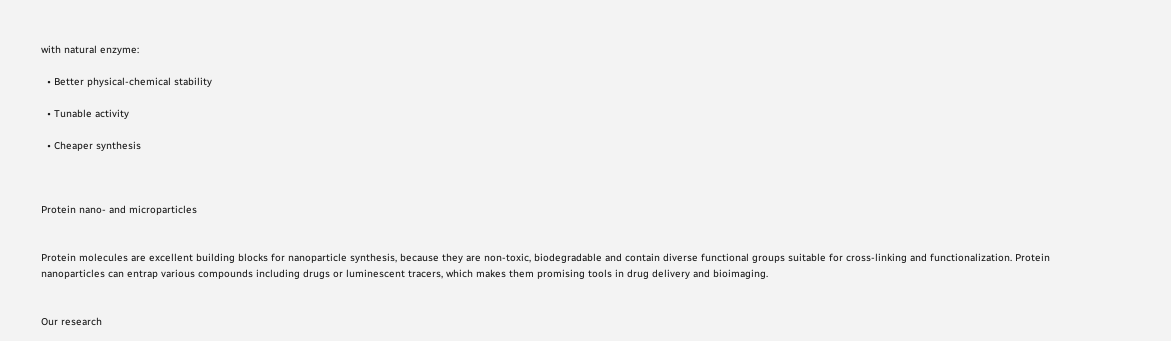with natural enzyme:

  • Better physical-chemical stability

  • Tunable activity

  • Cheaper synthesis



Protein nano- and microparticles


Protein molecules are excellent building blocks for nanoparticle synthesis, because they are non-toxic, biodegradable and contain diverse functional groups suitable for cross-linking and functionalization. Protein nanoparticles can entrap various compounds including drugs or luminescent tracers, which makes them promising tools in drug delivery and bioimaging.


Our research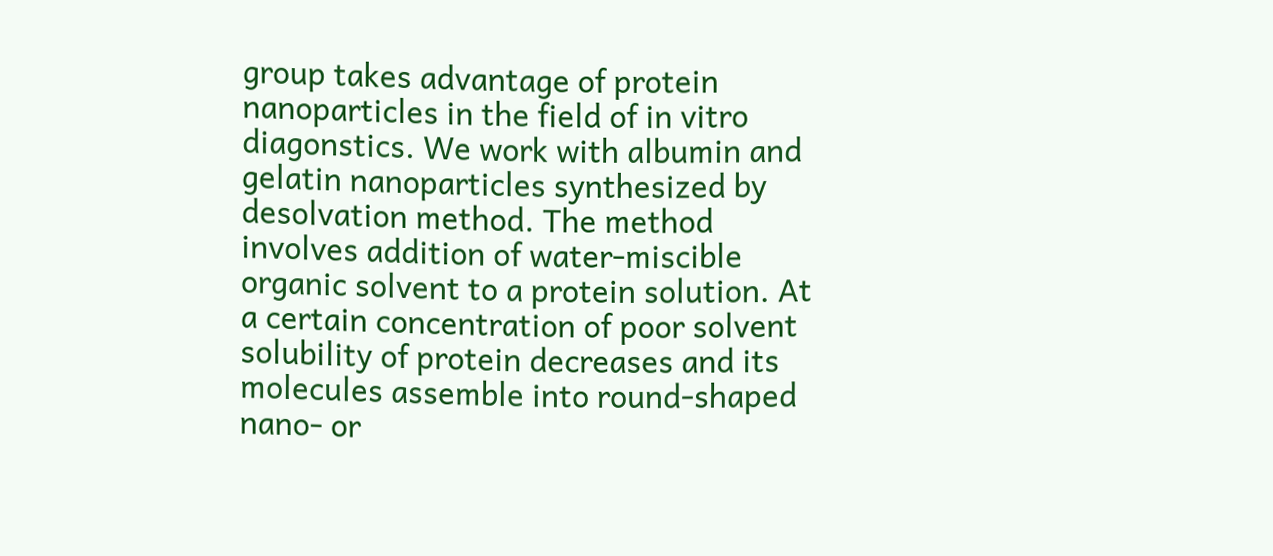group takes advantage of protein nanoparticles in the field of in vitro diagonstics. We work with albumin and gelatin nanoparticles synthesized by desolvation method. The method involves addition of water-miscible organic solvent to a protein solution. At a certain concentration of poor solvent solubility of protein decreases and its molecules assemble into round-shaped nano- or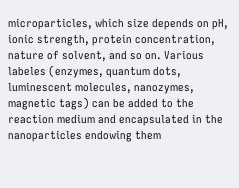microparticles, which size depends on pH, ionic strength, protein concentration, nature of solvent, and so on. Various labeles (enzymes, quantum dots, luminescent molecules, nanozymes, magnetic tags) can be added to the reaction medium and encapsulated in the nanoparticles endowing them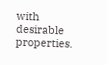with desirable properties.